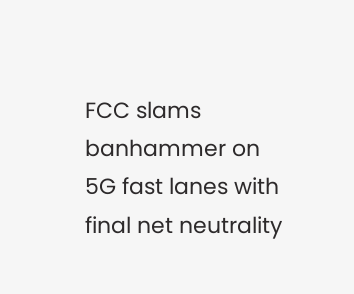FCC slams banhammer on 5G fast lanes with final net neutrality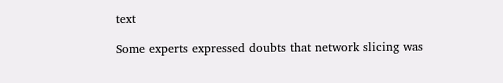text

Some experts expressed doubts that network slicing was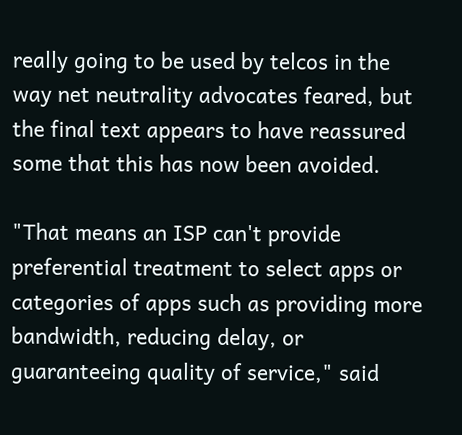really going to be used by telcos in the way net neutrality advocates feared, but the final text appears to have reassured some that this has now been avoided.

"That means an ISP can't provide preferential treatment to select apps or categories of apps such as providing more bandwidth, reducing delay, or guaranteeing quality of service," said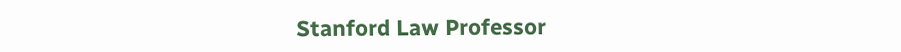Stanford Law Professor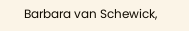Barbara van Schewick,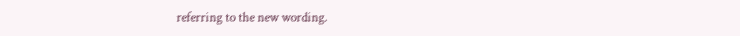referring to the new wording.